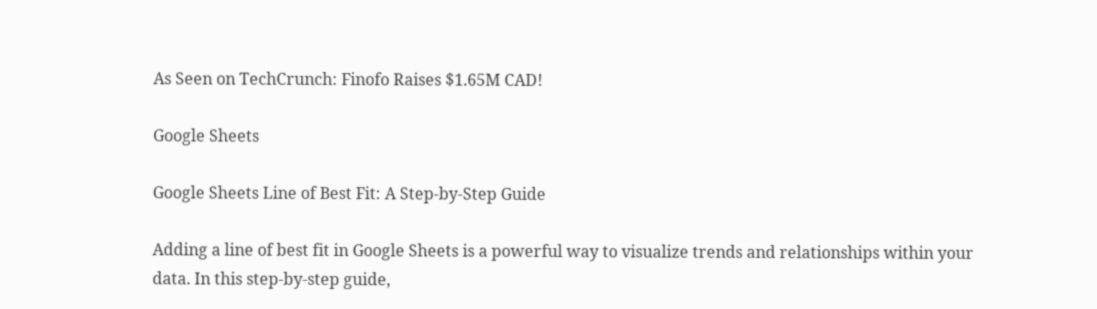As Seen on TechCrunch: Finofo Raises $1.65M CAD!

Google Sheets

Google Sheets Line of Best Fit: A Step-by-Step Guide

Adding a line of best fit in Google Sheets is a powerful way to visualize trends and relationships within your data. In this step-by-step guide,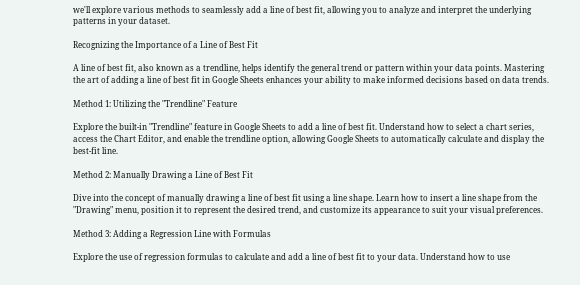we'll explore various methods to seamlessly add a line of best fit, allowing you to analyze and interpret the underlying patterns in your dataset.

Recognizing the Importance of a Line of Best Fit

A line of best fit, also known as a trendline, helps identify the general trend or pattern within your data points. Mastering the art of adding a line of best fit in Google Sheets enhances your ability to make informed decisions based on data trends.

Method 1: Utilizing the "Trendline" Feature

Explore the built-in "Trendline" feature in Google Sheets to add a line of best fit. Understand how to select a chart series, access the Chart Editor, and enable the trendline option, allowing Google Sheets to automatically calculate and display the best-fit line.

Method 2: Manually Drawing a Line of Best Fit

Dive into the concept of manually drawing a line of best fit using a line shape. Learn how to insert a line shape from the "Drawing" menu, position it to represent the desired trend, and customize its appearance to suit your visual preferences.

Method 3: Adding a Regression Line with Formulas

Explore the use of regression formulas to calculate and add a line of best fit to your data. Understand how to use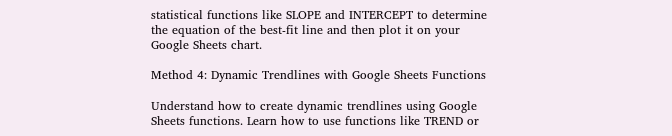statistical functions like SLOPE and INTERCEPT to determine the equation of the best-fit line and then plot it on your Google Sheets chart.

Method 4: Dynamic Trendlines with Google Sheets Functions

Understand how to create dynamic trendlines using Google Sheets functions. Learn how to use functions like TREND or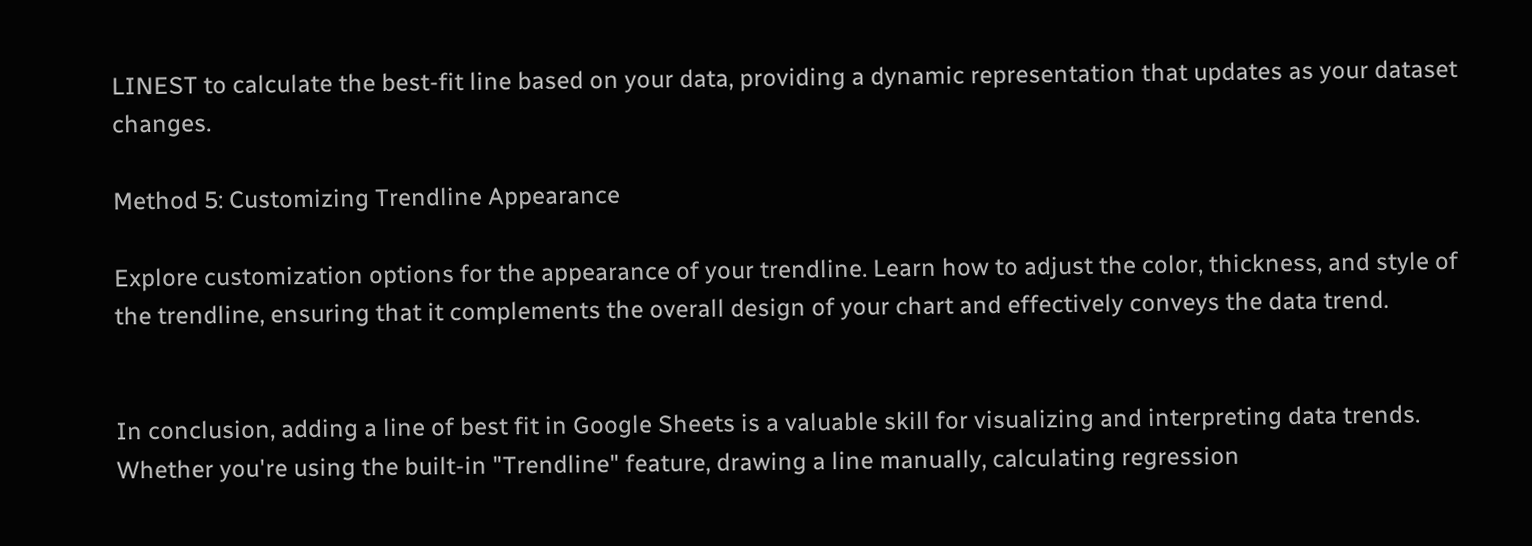LINEST to calculate the best-fit line based on your data, providing a dynamic representation that updates as your dataset changes.

Method 5: Customizing Trendline Appearance

Explore customization options for the appearance of your trendline. Learn how to adjust the color, thickness, and style of the trendline, ensuring that it complements the overall design of your chart and effectively conveys the data trend.


In conclusion, adding a line of best fit in Google Sheets is a valuable skill for visualizing and interpreting data trends. Whether you're using the built-in "Trendline" feature, drawing a line manually, calculating regression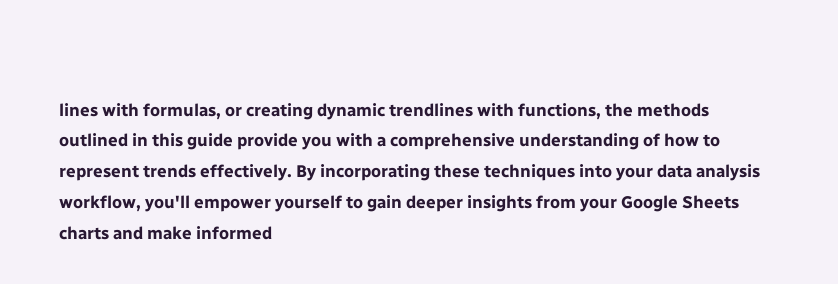lines with formulas, or creating dynamic trendlines with functions, the methods outlined in this guide provide you with a comprehensive understanding of how to represent trends effectively. By incorporating these techniques into your data analysis workflow, you'll empower yourself to gain deeper insights from your Google Sheets charts and make informed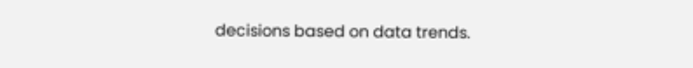decisions based on data trends.